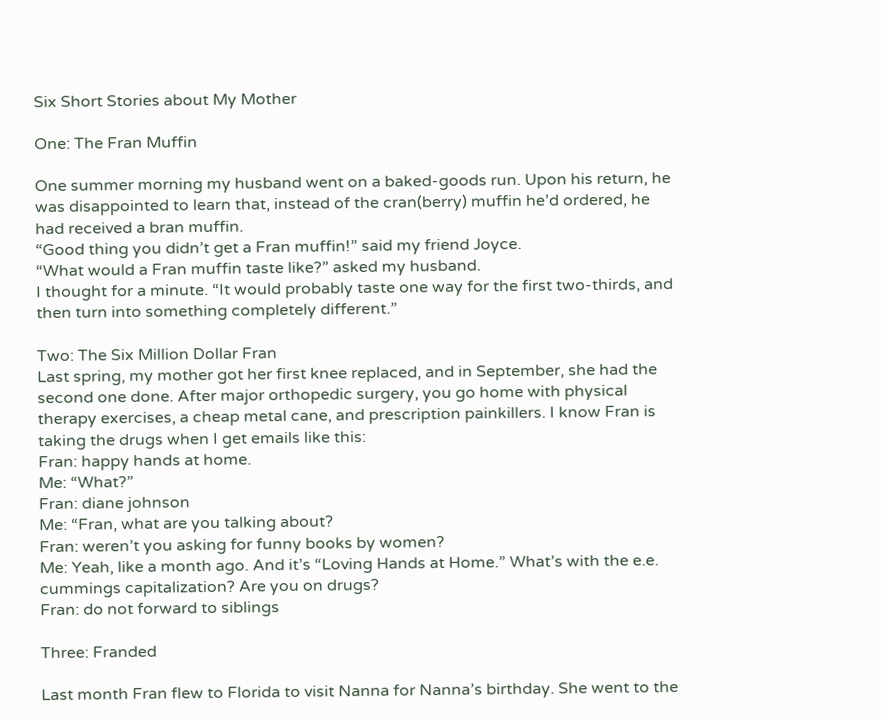Six Short Stories about My Mother

One: The Fran Muffin

One summer morning my husband went on a baked-goods run. Upon his return, he was disappointed to learn that, instead of the cran(berry) muffin he’d ordered, he had received a bran muffin.
“Good thing you didn’t get a Fran muffin!” said my friend Joyce.
“What would a Fran muffin taste like?” asked my husband.
I thought for a minute. “It would probably taste one way for the first two-thirds, and then turn into something completely different.”

Two: The Six Million Dollar Fran
Last spring, my mother got her first knee replaced, and in September, she had the second one done. After major orthopedic surgery, you go home with physical therapy exercises, a cheap metal cane, and prescription painkillers. I know Fran is taking the drugs when I get emails like this:
Fran: happy hands at home.
Me: “What?”
Fran: diane johnson
Me: “Fran, what are you talking about?
Fran: weren’t you asking for funny books by women?
Me: Yeah, like a month ago. And it’s “Loving Hands at Home.” What’s with the e.e. cummings capitalization? Are you on drugs?
Fran: do not forward to siblings

Three: Franded

Last month Fran flew to Florida to visit Nanna for Nanna’s birthday. She went to the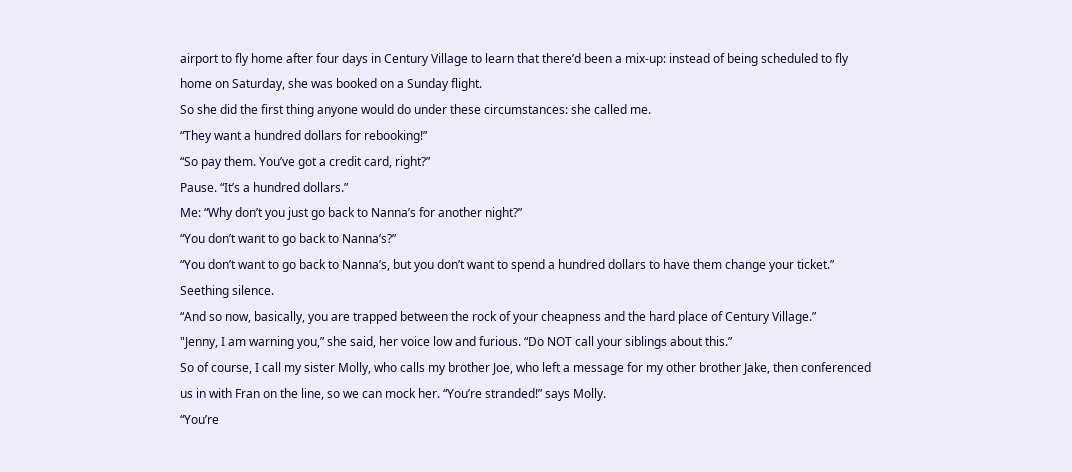airport to fly home after four days in Century Village to learn that there’d been a mix-up: instead of being scheduled to fly home on Saturday, she was booked on a Sunday flight.
So she did the first thing anyone would do under these circumstances: she called me.
“They want a hundred dollars for rebooking!”
“So pay them. You’ve got a credit card, right?”
Pause. “It’s a hundred dollars.”
Me: “Why don’t you just go back to Nanna’s for another night?”
“You don’t want to go back to Nanna’s?”
“You don’t want to go back to Nanna’s, but you don’t want to spend a hundred dollars to have them change your ticket.”
Seething silence.
“And so now, basically, you are trapped between the rock of your cheapness and the hard place of Century Village.”
"Jenny, I am warning you,” she said, her voice low and furious. “Do NOT call your siblings about this.”
So of course, I call my sister Molly, who calls my brother Joe, who left a message for my other brother Jake, then conferenced us in with Fran on the line, so we can mock her. “You’re stranded!” says Molly.
“You’re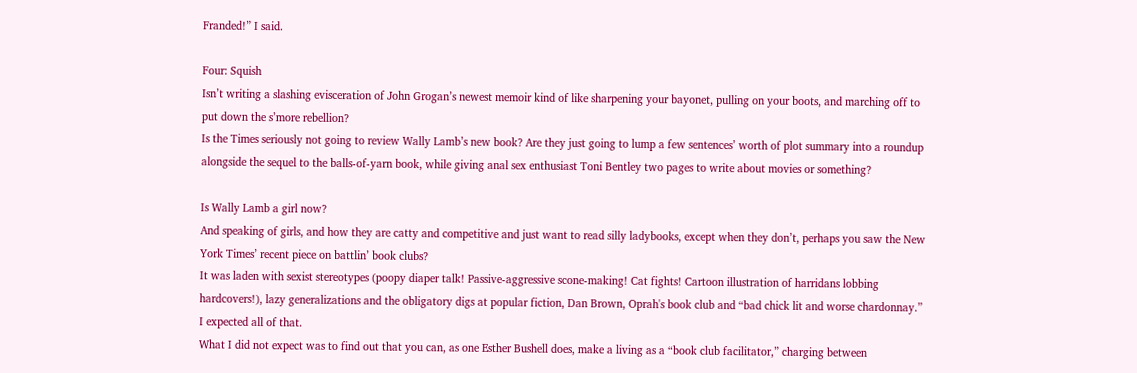Franded!” I said.

Four: Squish
Isn’t writing a slashing evisceration of John Grogan’s newest memoir kind of like sharpening your bayonet, pulling on your boots, and marching off to put down the s’more rebellion?
Is the Times seriously not going to review Wally Lamb’s new book? Are they just going to lump a few sentences’ worth of plot summary into a roundup alongside the sequel to the balls-of-yarn book, while giving anal sex enthusiast Toni Bentley two pages to write about movies or something?

Is Wally Lamb a girl now?
And speaking of girls, and how they are catty and competitive and just want to read silly ladybooks, except when they don’t, perhaps you saw the New York Times’ recent piece on battlin’ book clubs?
It was laden with sexist stereotypes (poopy diaper talk! Passive-aggressive scone-making! Cat fights! Cartoon illustration of harridans lobbing hardcovers!), lazy generalizations and the obligatory digs at popular fiction, Dan Brown, Oprah's book club and “bad chick lit and worse chardonnay.” I expected all of that.
What I did not expect was to find out that you can, as one Esther Bushell does, make a living as a “book club facilitator,” charging between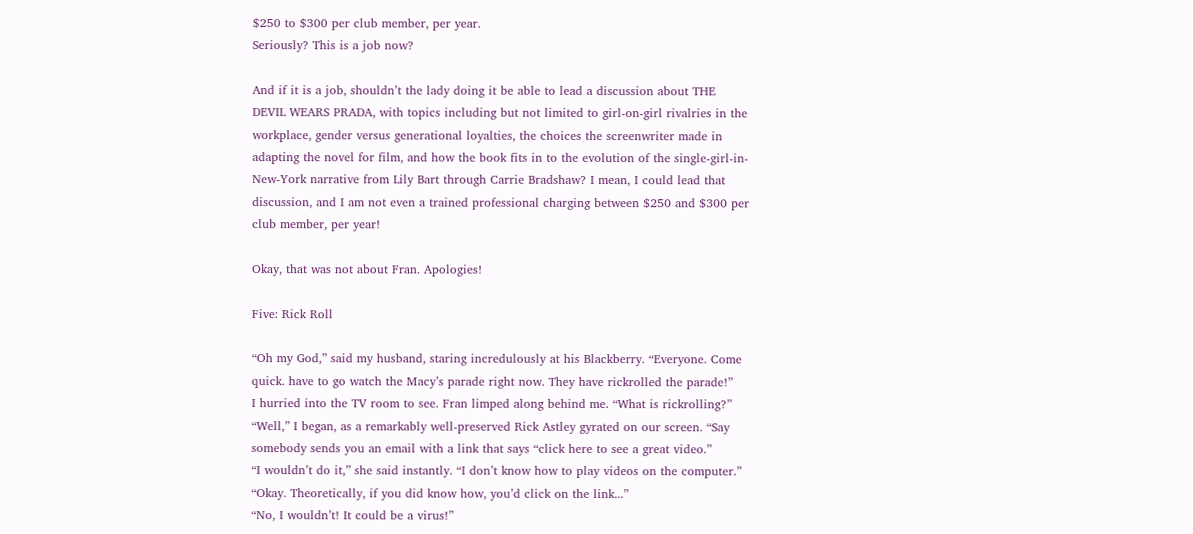$250 to $300 per club member, per year.
Seriously? This is a job now?

And if it is a job, shouldn’t the lady doing it be able to lead a discussion about THE DEVIL WEARS PRADA, with topics including but not limited to girl-on-girl rivalries in the workplace, gender versus generational loyalties, the choices the screenwriter made in adapting the novel for film, and how the book fits in to the evolution of the single-girl-in-New-York narrative from Lily Bart through Carrie Bradshaw? I mean, I could lead that discussion, and I am not even a trained professional charging between $250 and $300 per club member, per year!

Okay, that was not about Fran. Apologies!

Five: Rick Roll

“Oh my God,” said my husband, staring incredulously at his Blackberry. “Everyone. Come quick. have to go watch the Macy’s parade right now. They have rickrolled the parade!”
I hurried into the TV room to see. Fran limped along behind me. “What is rickrolling?”
“Well,” I began, as a remarkably well-preserved Rick Astley gyrated on our screen. “Say somebody sends you an email with a link that says “click here to see a great video.”
“I wouldn’t do it,” she said instantly. “I don’t know how to play videos on the computer.”
“Okay. Theoretically, if you did know how, you’d click on the link...”
“No, I wouldn’t! It could be a virus!”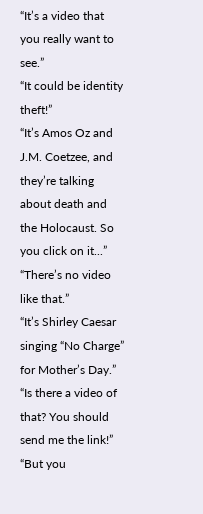“It’s a video that you really want to see.”
“It could be identity theft!”
“It’s Amos Oz and J.M. Coetzee, and they’re talking about death and the Holocaust. So you click on it...”
“There’s no video like that.”
“It’s Shirley Caesar singing “No Charge” for Mother’s Day.”
“Is there a video of that? You should send me the link!”
“But you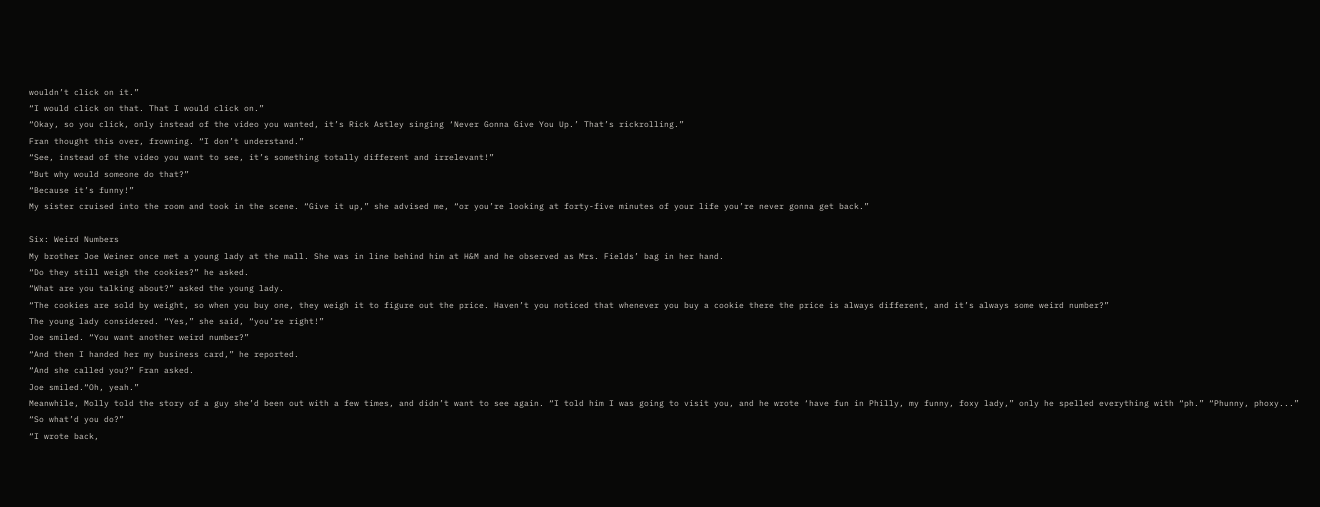wouldn’t click on it.”
“I would click on that. That I would click on.”
“Okay, so you click, only instead of the video you wanted, it’s Rick Astley singing ‘Never Gonna Give You Up.’ That’s rickrolling.”
Fran thought this over, frowning. “I don’t understand.”
“See, instead of the video you want to see, it’s something totally different and irrelevant!”
“But why would someone do that?”
“Because it’s funny!”
My sister cruised into the room and took in the scene. “Give it up,” she advised me, “or you’re looking at forty-five minutes of your life you’re never gonna get back.”

Six: Weird Numbers
My brother Joe Weiner once met a young lady at the mall. She was in line behind him at H&M and he observed as Mrs. Fields’ bag in her hand.
“Do they still weigh the cookies?” he asked.
“What are you talking about?” asked the young lady.
“The cookies are sold by weight, so when you buy one, they weigh it to figure out the price. Haven’t you noticed that whenever you buy a cookie there the price is always different, and it’s always some weird number?”
The young lady considered. “Yes,” she said, “you’re right!”
Joe smiled. “You want another weird number?”
“And then I handed her my business card,” he reported.
“And she called you?” Fran asked.
Joe smiled.“Oh, yeah.”
Meanwhile, Molly told the story of a guy she’d been out with a few times, and didn’t want to see again. “I told him I was going to visit you, and he wrote ‘have fun in Philly, my funny, foxy lady,” only he spelled everything with “ph.” “Phunny, phoxy...”
“So what’d you do?”
“I wrote back,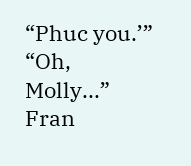“Phuc you.’”
“Oh, Molly...” Fran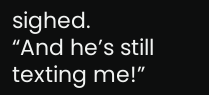sighed.
“And he’s still texting me!”